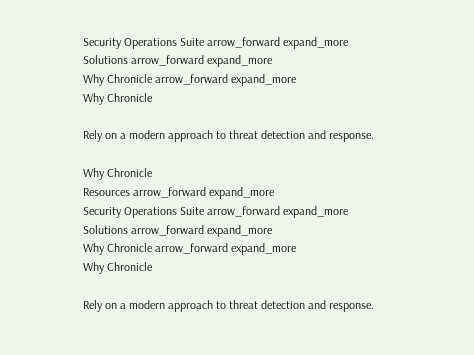Security Operations Suite arrow_forward expand_more
Solutions arrow_forward expand_more
Why Chronicle arrow_forward expand_more
Why Chronicle

Rely on a modern approach to threat detection and response.

Why Chronicle
Resources arrow_forward expand_more
Security Operations Suite arrow_forward expand_more
Solutions arrow_forward expand_more
Why Chronicle arrow_forward expand_more
Why Chronicle

Rely on a modern approach to threat detection and response.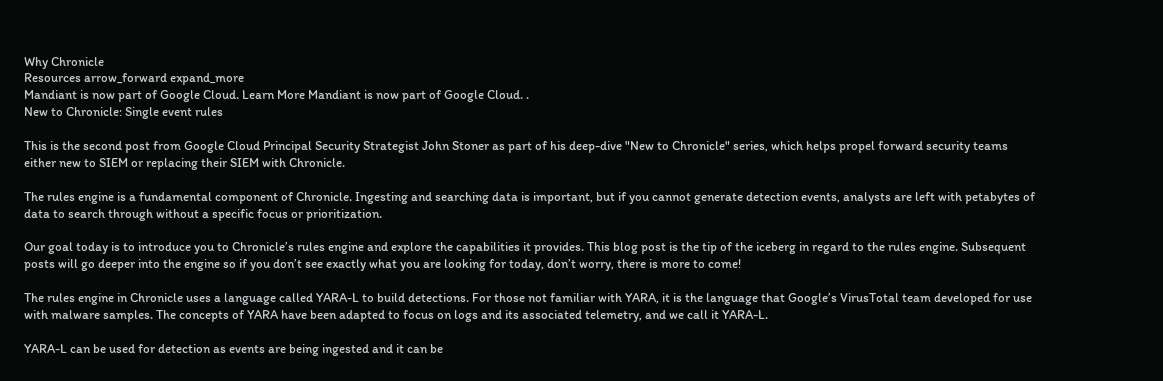Why Chronicle
Resources arrow_forward expand_more
Mandiant is now part of Google Cloud. Learn More Mandiant is now part of Google Cloud. .
New to Chronicle: Single event rules

This is the second post from Google Cloud Principal Security Strategist John Stoner as part of his deep-dive "New to Chronicle" series, which helps propel forward security teams either new to SIEM or replacing their SIEM with Chronicle.

The rules engine is a fundamental component of Chronicle. Ingesting and searching data is important, but if you cannot generate detection events, analysts are left with petabytes of data to search through without a specific focus or prioritization.

Our goal today is to introduce you to Chronicle’s rules engine and explore the capabilities it provides. This blog post is the tip of the iceberg in regard to the rules engine. Subsequent posts will go deeper into the engine so if you don’t see exactly what you are looking for today, don’t worry, there is more to come!

The rules engine in Chronicle uses a language called YARA-L to build detections. For those not familiar with YARA, it is the language that Google’s VirusTotal team developed for use with malware samples. The concepts of YARA have been adapted to focus on logs and its associated telemetry, and we call it YARA-L.

YARA-L can be used for detection as events are being ingested and it can be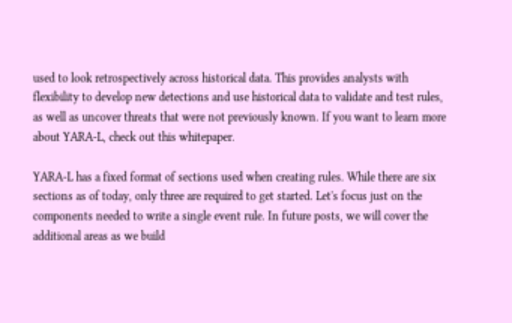used to look retrospectively across historical data. This provides analysts with flexibility to develop new detections and use historical data to validate and test rules, as well as uncover threats that were not previously known. If you want to learn more about YARA-L, check out this whitepaper.

YARA-L has a fixed format of sections used when creating rules. While there are six sections as of today, only three are required to get started. Let's focus just on the components needed to write a single event rule. In future posts, we will cover the additional areas as we build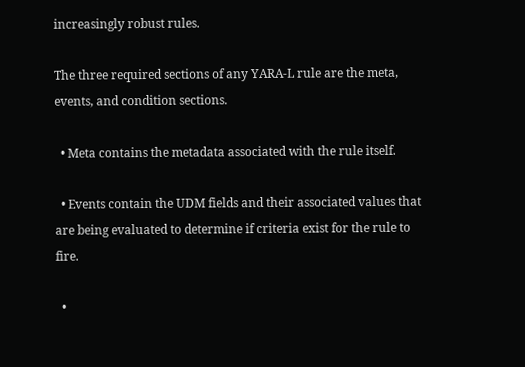increasingly robust rules.

The three required sections of any YARA-L rule are the meta, events, and condition sections.

  • Meta contains the metadata associated with the rule itself.

  • Events contain the UDM fields and their associated values that are being evaluated to determine if criteria exist for the rule to fire.

  •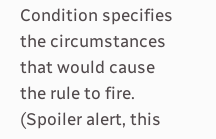Condition specifies the circumstances that would cause the rule to fire. (Spoiler alert, this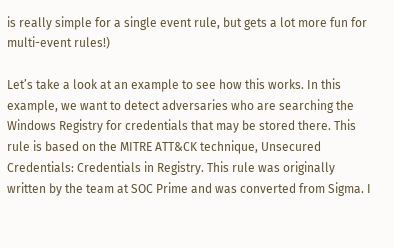is really simple for a single event rule, but gets a lot more fun for multi-event rules!)

Let’s take a look at an example to see how this works. In this example, we want to detect adversaries who are searching the Windows Registry for credentials that may be stored there. This rule is based on the MITRE ATT&CK technique, Unsecured Credentials: Credentials in Registry. This rule was originally written by the team at SOC Prime and was converted from Sigma. I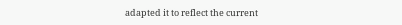adapted it to reflect the current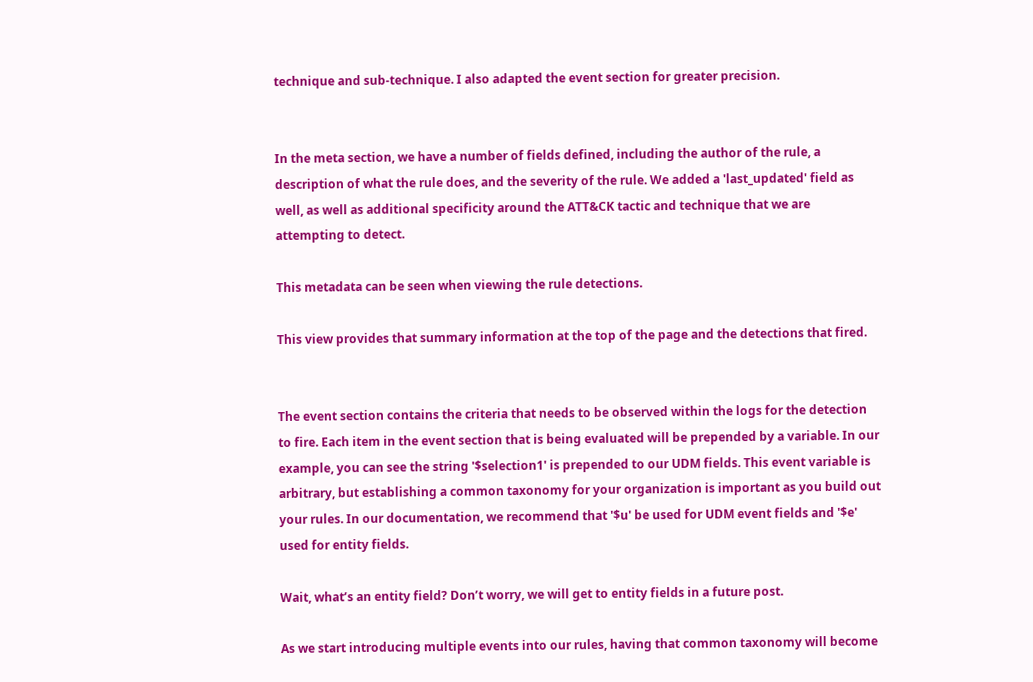technique and sub-technique. I also adapted the event section for greater precision.


In the meta section, we have a number of fields defined, including the author of the rule, a description of what the rule does, and the severity of the rule. We added a 'last_updated' field as well, as well as additional specificity around the ATT&CK tactic and technique that we are attempting to detect.

This metadata can be seen when viewing the rule detections.

This view provides that summary information at the top of the page and the detections that fired.


The event section contains the criteria that needs to be observed within the logs for the detection to fire. Each item in the event section that is being evaluated will be prepended by a variable. In our example, you can see the string '$selection1' is prepended to our UDM fields. This event variable is arbitrary, but establishing a common taxonomy for your organization is important as you build out your rules. In our documentation, we recommend that '$u' be used for UDM event fields and '$e' used for entity fields.

Wait, what’s an entity field? Don’t worry, we will get to entity fields in a future post.

As we start introducing multiple events into our rules, having that common taxonomy will become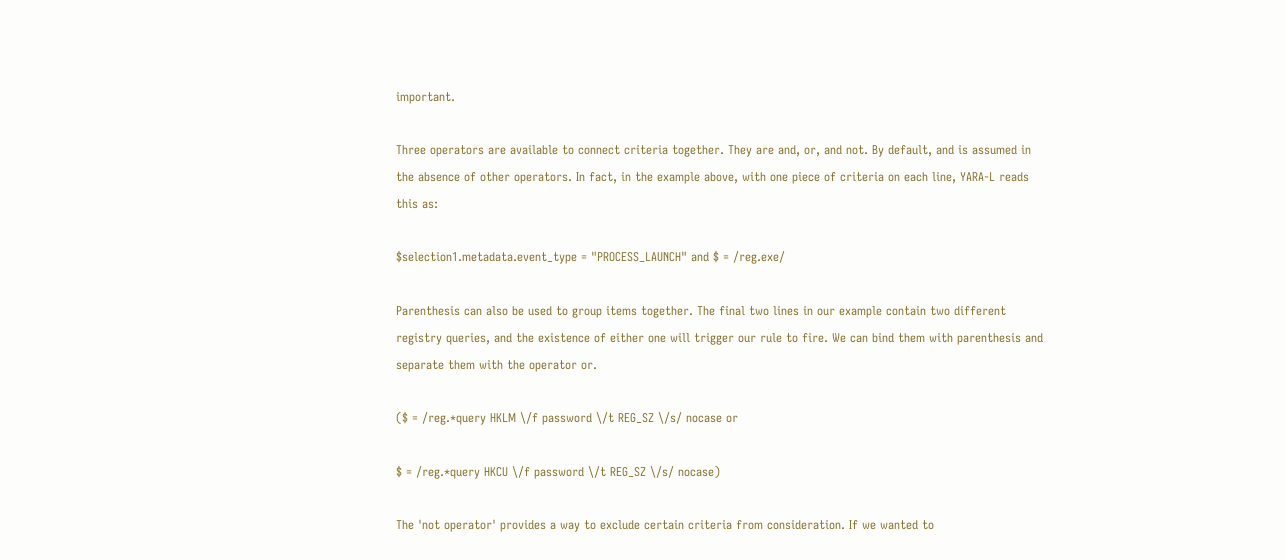important.

Three operators are available to connect criteria together. They are and, or, and not. By default, and is assumed in the absence of other operators. In fact, in the example above, with one piece of criteria on each line, YARA-L reads this as:

$selection1.metadata.event_type = "PROCESS_LAUNCH" and $ = /reg.exe/

Parenthesis can also be used to group items together. The final two lines in our example contain two different registry queries, and the existence of either one will trigger our rule to fire. We can bind them with parenthesis and separate them with the operator or.

($ = /reg.*query HKLM \/f password \/t REG_SZ \/s/ nocase or

$ = /reg.*query HKCU \/f password \/t REG_SZ \/s/ nocase)

The 'not operator' provides a way to exclude certain criteria from consideration. If we wanted to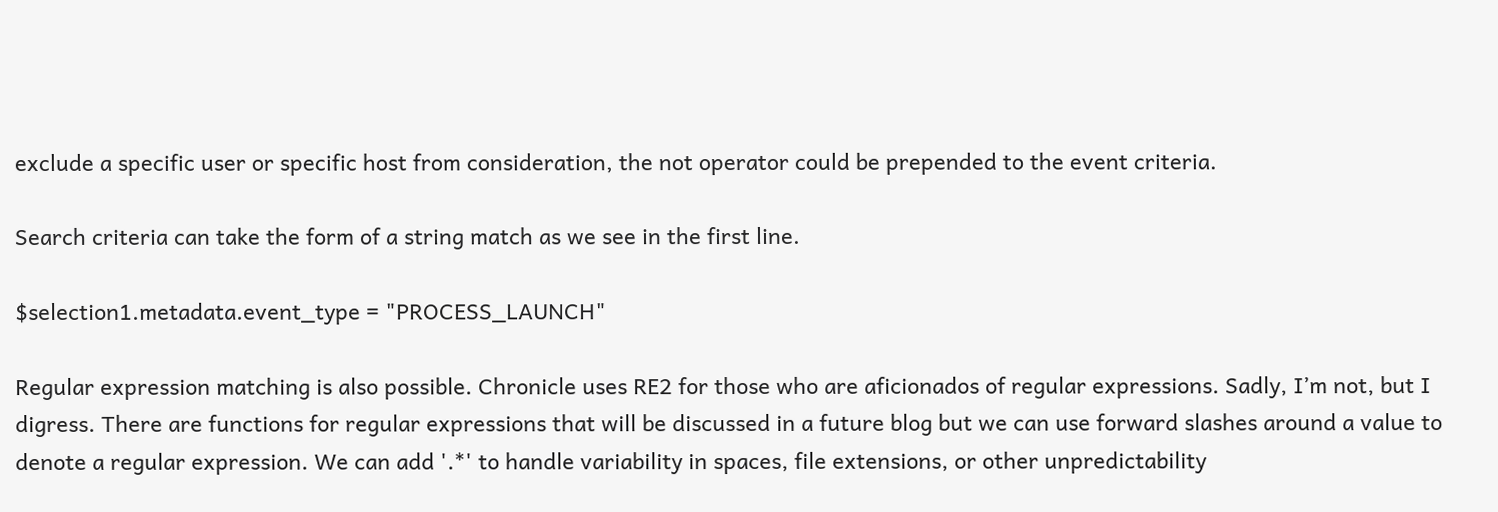exclude a specific user or specific host from consideration, the not operator could be prepended to the event criteria.

Search criteria can take the form of a string match as we see in the first line.

$selection1.metadata.event_type = "PROCESS_LAUNCH"

Regular expression matching is also possible. Chronicle uses RE2 for those who are aficionados of regular expressions. Sadly, I’m not, but I digress. There are functions for regular expressions that will be discussed in a future blog but we can use forward slashes around a value to denote a regular expression. We can add '.*' to handle variability in spaces, file extensions, or other unpredictability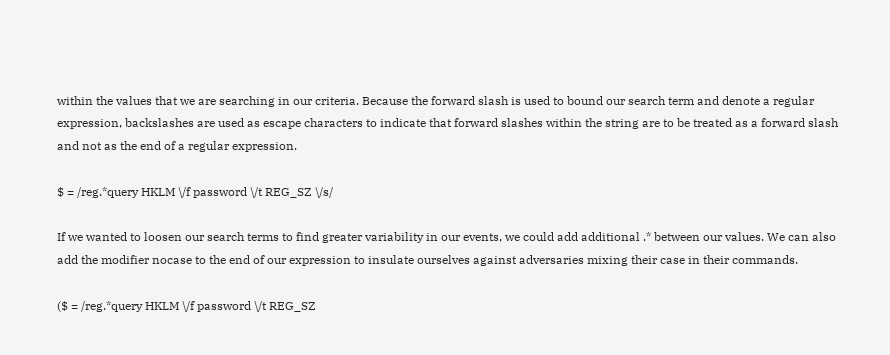within the values that we are searching in our criteria. Because the forward slash is used to bound our search term and denote a regular expression, backslashes are used as escape characters to indicate that forward slashes within the string are to be treated as a forward slash and not as the end of a regular expression.

$ = /reg.*query HKLM \/f password \/t REG_SZ \/s/

If we wanted to loosen our search terms to find greater variability in our events, we could add additional .* between our values. We can also add the modifier nocase to the end of our expression to insulate ourselves against adversaries mixing their case in their commands.

($ = /reg.*query HKLM \/f password \/t REG_SZ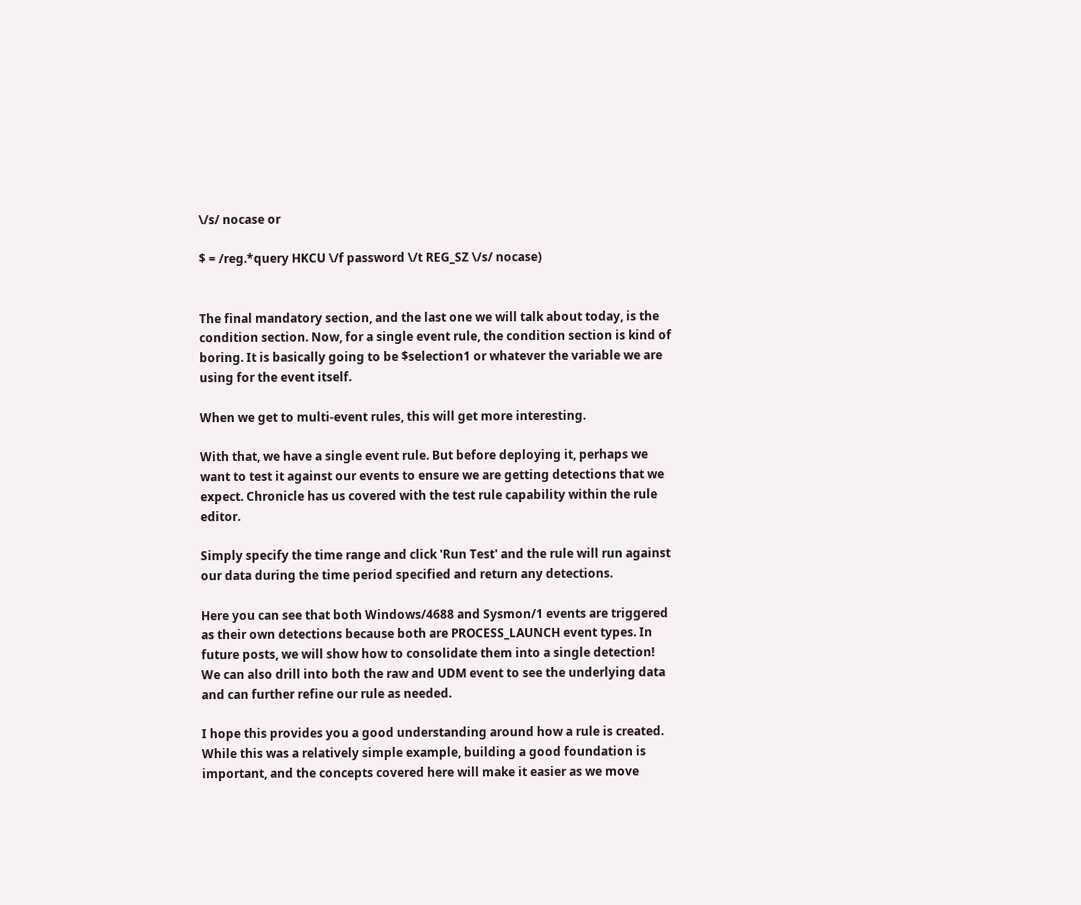\/s/ nocase or

$ = /reg.*query HKCU \/f password \/t REG_SZ \/s/ nocase)


The final mandatory section, and the last one we will talk about today, is the condition section. Now, for a single event rule, the condition section is kind of boring. It is basically going to be $selection1 or whatever the variable we are using for the event itself.

When we get to multi-event rules, this will get more interesting.

With that, we have a single event rule. But before deploying it, perhaps we want to test it against our events to ensure we are getting detections that we expect. Chronicle has us covered with the test rule capability within the rule editor.

Simply specify the time range and click 'Run Test' and the rule will run against our data during the time period specified and return any detections.

Here you can see that both Windows/4688 and Sysmon/1 events are triggered as their own detections because both are PROCESS_LAUNCH event types. In future posts, we will show how to consolidate them into a single detection! We can also drill into both the raw and UDM event to see the underlying data and can further refine our rule as needed.

I hope this provides you a good understanding around how a rule is created. While this was a relatively simple example, building a good foundation is important, and the concepts covered here will make it easier as we move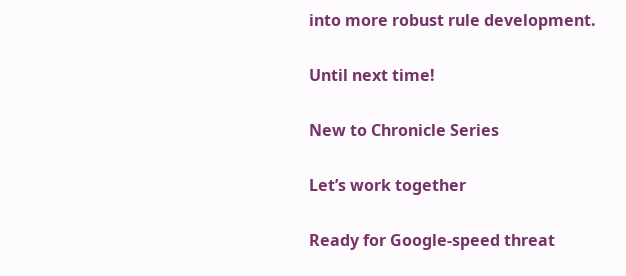into more robust rule development.

Until next time!

New to Chronicle Series

Let’s work together

Ready for Google-speed threat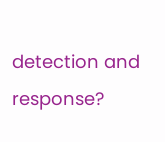detection and response?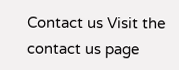Contact us Visit the contact us page